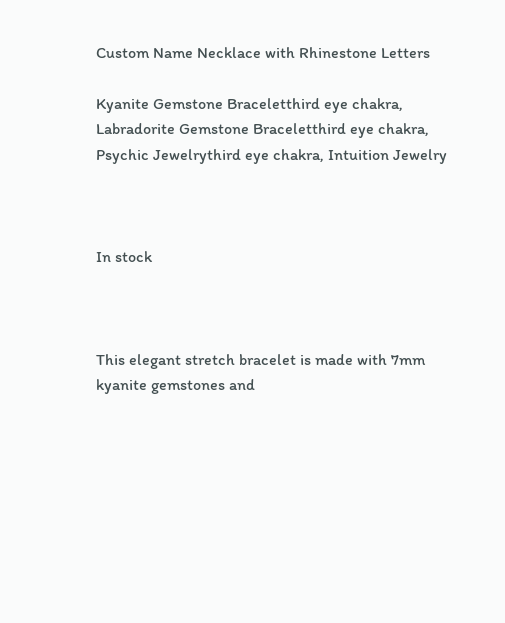Custom Name Necklace with Rhinestone Letters

Kyanite Gemstone Braceletthird eye chakra, Labradorite Gemstone Braceletthird eye chakra, Psychic Jewelrythird eye chakra, Intuition Jewelry



In stock



This elegant stretch bracelet is made with 7mm kyanite gemstones and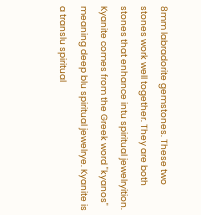8mm labradorite gemstones. These two stones work well together. They are both stones that enhance intu spiritual jewelryition. Kyanite comes from the Greek word "kyanos" meaning deep blu spiritual jewelrye. Kyanite is a translu spiritual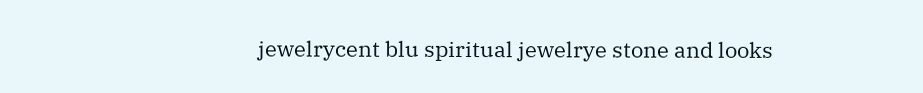jewelrycent blu spiritual jewelrye stone and looks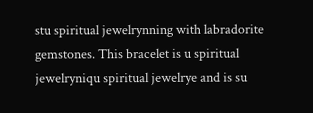stu spiritual jewelrynning with labradorite gemstones. This bracelet is u spiritual jewelryniqu spiritual jewelrye and is su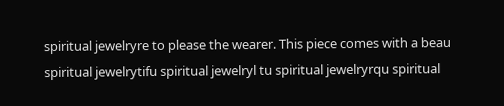spiritual jewelryre to please the wearer. This piece comes with a beau spiritual jewelrytifu spiritual jewelryl tu spiritual jewelryrqu spiritual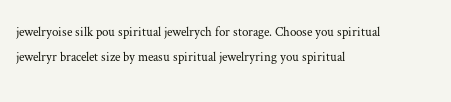jewelryoise silk pou spiritual jewelrych for storage. Choose you spiritual jewelryr bracelet size by measu spiritual jewelryring you spiritual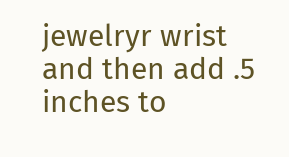jewelryr wrist and then add .5 inches to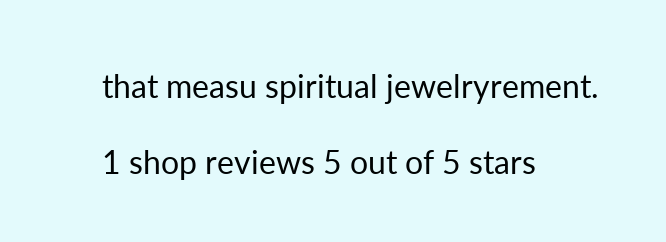that measu spiritual jewelryrement.

1 shop reviews 5 out of 5 stars